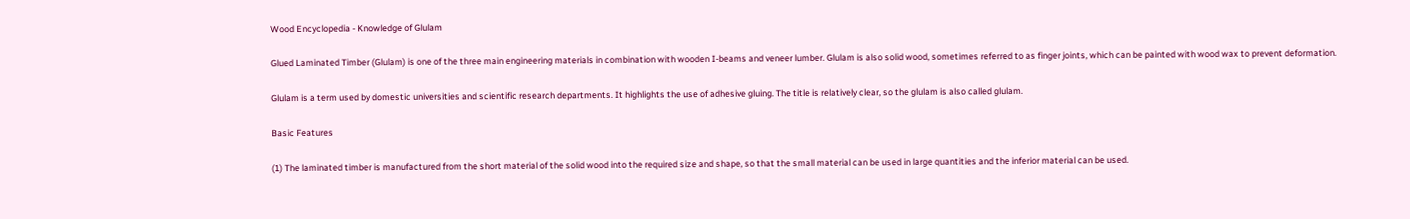Wood Encyclopedia - Knowledge of Glulam

Glued Laminated Timber (Glulam) is one of the three main engineering materials in combination with wooden I-beams and veneer lumber. Glulam is also solid wood, sometimes referred to as finger joints, which can be painted with wood wax to prevent deformation.

Glulam is a term used by domestic universities and scientific research departments. It highlights the use of adhesive gluing. The title is relatively clear, so the glulam is also called glulam.

Basic Features

(1) The laminated timber is manufactured from the short material of the solid wood into the required size and shape, so that the small material can be used in large quantities and the inferior material can be used.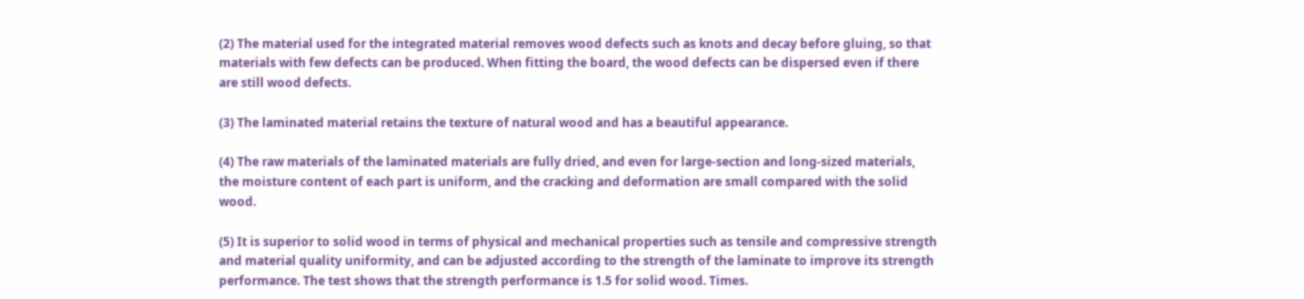(2) The material used for the integrated material removes wood defects such as knots and decay before gluing, so that materials with few defects can be produced. When fitting the board, the wood defects can be dispersed even if there are still wood defects.

(3) The laminated material retains the texture of natural wood and has a beautiful appearance.

(4) The raw materials of the laminated materials are fully dried, and even for large-section and long-sized materials, the moisture content of each part is uniform, and the cracking and deformation are small compared with the solid wood.

(5) It is superior to solid wood in terms of physical and mechanical properties such as tensile and compressive strength and material quality uniformity, and can be adjusted according to the strength of the laminate to improve its strength performance. The test shows that the strength performance is 1.5 for solid wood. Times.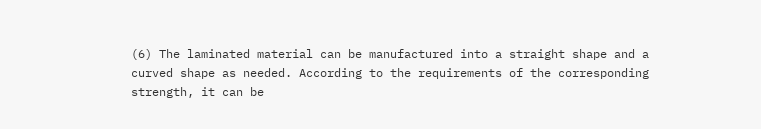(6) The laminated material can be manufactured into a straight shape and a curved shape as needed. According to the requirements of the corresponding strength, it can be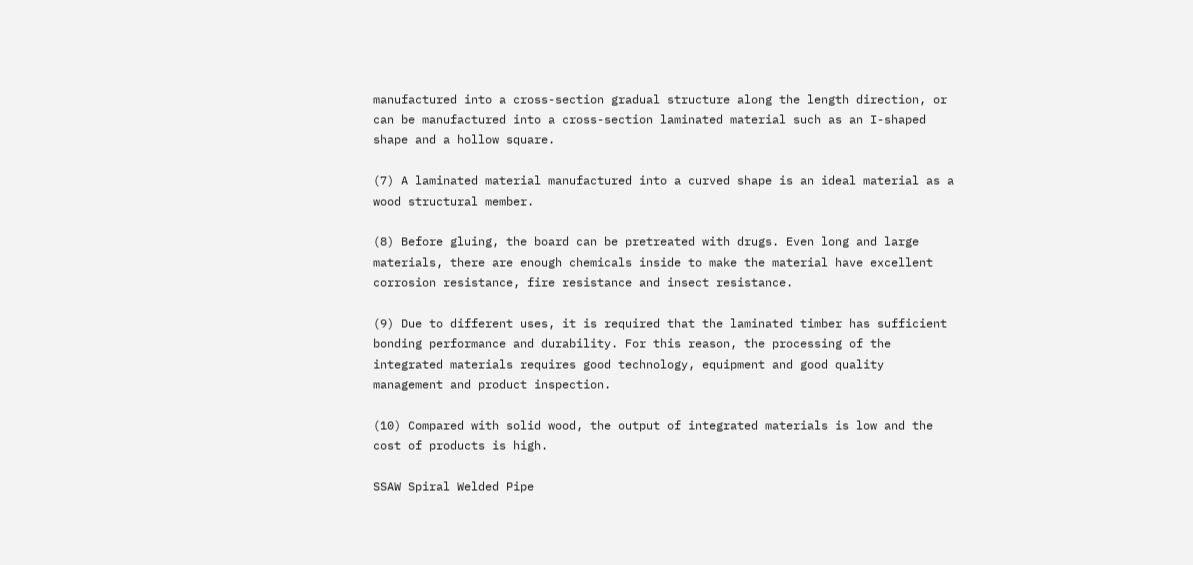manufactured into a cross-section gradual structure along the length direction, or can be manufactured into a cross-section laminated material such as an I-shaped shape and a hollow square.

(7) A laminated material manufactured into a curved shape is an ideal material as a wood structural member.

(8) Before gluing, the board can be pretreated with drugs. Even long and large materials, there are enough chemicals inside to make the material have excellent corrosion resistance, fire resistance and insect resistance.

(9) Due to different uses, it is required that the laminated timber has sufficient bonding performance and durability. For this reason, the processing of the integrated materials requires good technology, equipment and good quality management and product inspection.

(10) Compared with solid wood, the output of integrated materials is low and the cost of products is high.

SSAW Spiral Welded Pipe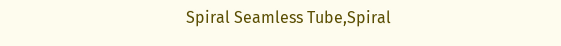Spiral Seamless Tube,Spiral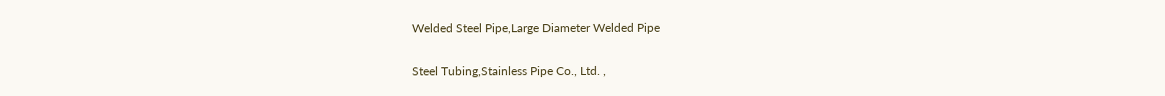Welded Steel Pipe,Large Diameter Welded Pipe

Steel Tubing,Stainless Pipe Co., Ltd. ,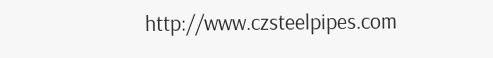http://www.czsteelpipes.com